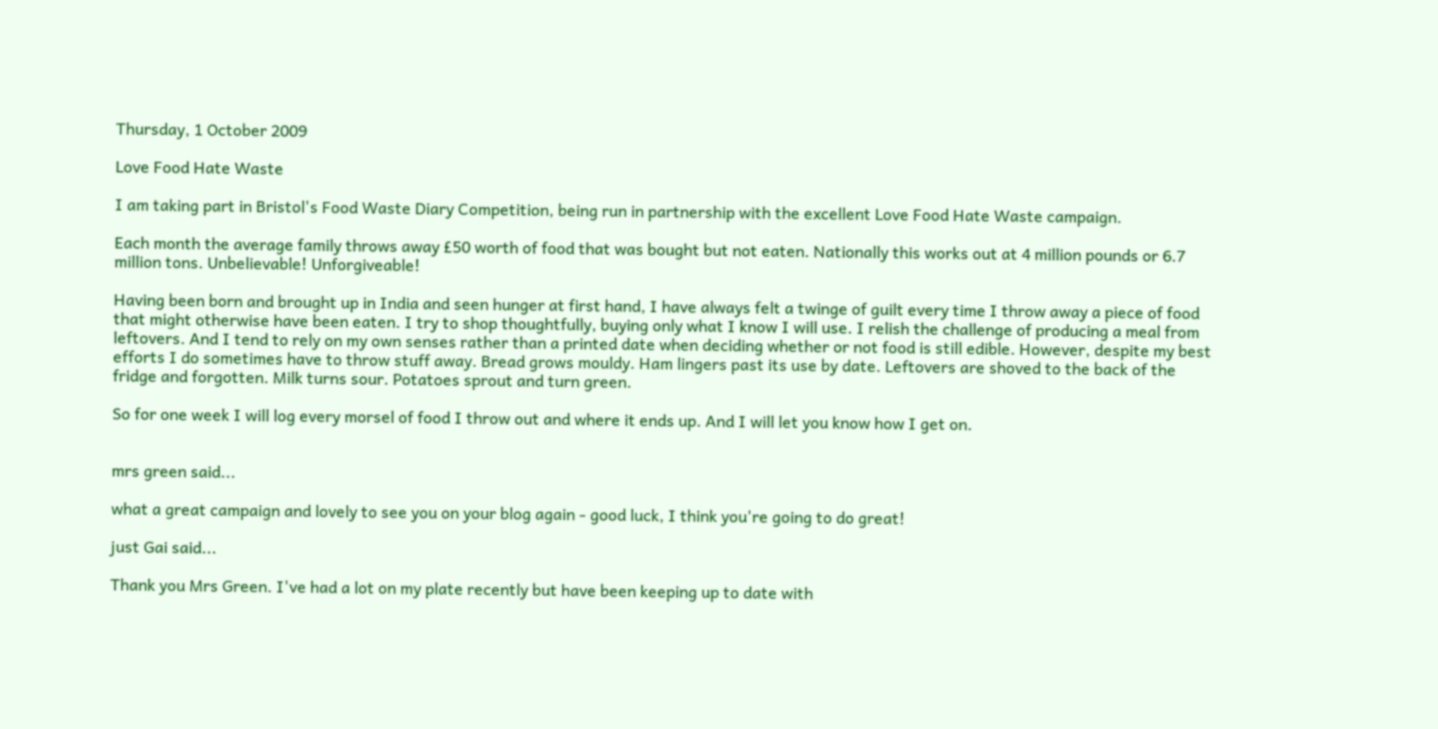Thursday, 1 October 2009

Love Food Hate Waste

I am taking part in Bristol's Food Waste Diary Competition, being run in partnership with the excellent Love Food Hate Waste campaign.

Each month the average family throws away £50 worth of food that was bought but not eaten. Nationally this works out at 4 million pounds or 6.7 million tons. Unbelievable! Unforgiveable!

Having been born and brought up in India and seen hunger at first hand, I have always felt a twinge of guilt every time I throw away a piece of food that might otherwise have been eaten. I try to shop thoughtfully, buying only what I know I will use. I relish the challenge of producing a meal from leftovers. And I tend to rely on my own senses rather than a printed date when deciding whether or not food is still edible. However, despite my best efforts I do sometimes have to throw stuff away. Bread grows mouldy. Ham lingers past its use by date. Leftovers are shoved to the back of the fridge and forgotten. Milk turns sour. Potatoes sprout and turn green.

So for one week I will log every morsel of food I throw out and where it ends up. And I will let you know how I get on.


mrs green said...

what a great campaign and lovely to see you on your blog again - good luck, I think you're going to do great!

just Gai said...

Thank you Mrs Green. I've had a lot on my plate recently but have been keeping up to date with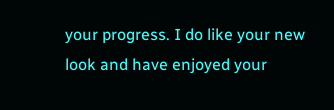your progress. I do like your new look and have enjoyed your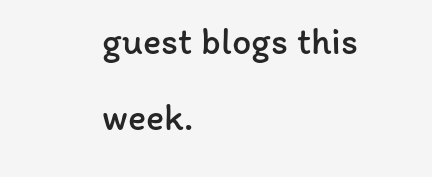guest blogs this week.